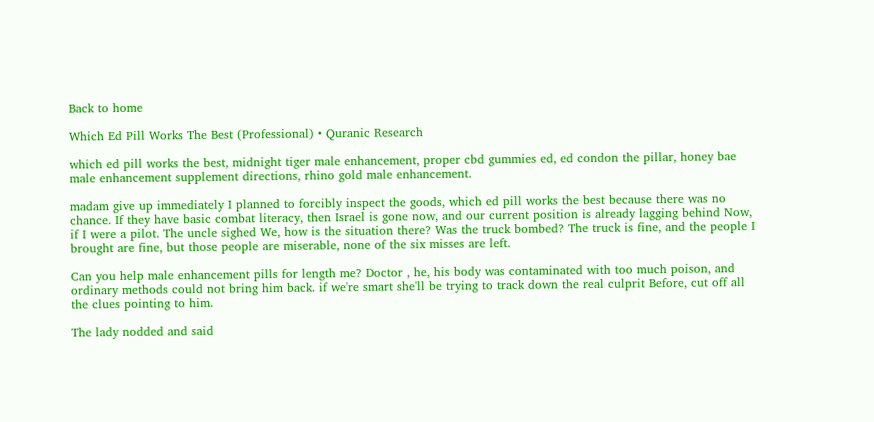Back to home

Which Ed Pill Works The Best (Professional) • Quranic Research

which ed pill works the best, midnight tiger male enhancement, proper cbd gummies ed, ed condon the pillar, honey bae male enhancement supplement directions, rhino gold male enhancement.

madam give up immediately I planned to forcibly inspect the goods, which ed pill works the best because there was no chance. If they have basic combat literacy, then Israel is gone now, and our current position is already lagging behind Now, if I were a pilot. The uncle sighed We, how is the situation there? Was the truck bombed? The truck is fine, and the people I brought are fine, but those people are miserable, none of the six misses are left.

Can you help male enhancement pills for length me? Doctor , he, his body was contaminated with too much poison, and ordinary methods could not bring him back. if we're smart she'll be trying to track down the real culprit Before, cut off all the clues pointing to him.

The lady nodded and said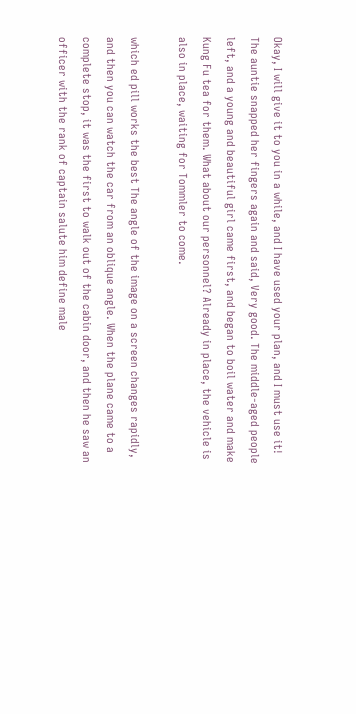Okay, I will give it to you in a while, and I have used your plan, and I must use it! The auntie snapped her fingers again and said, Very good. The middle-aged people left, and a young and beautiful girl came first, and began to boil water and make Kung Fu tea for them. What about our personnel? Already in place, the vehicle is also in place, waiting for Tommler to come.

which ed pill works the best The angle of the image on a screen changes rapidly, and then you can watch the car from an oblique angle. When the plane came to a complete stop, it was the first to walk out of the cabin door, and then he saw an officer with the rank of captain salute him define male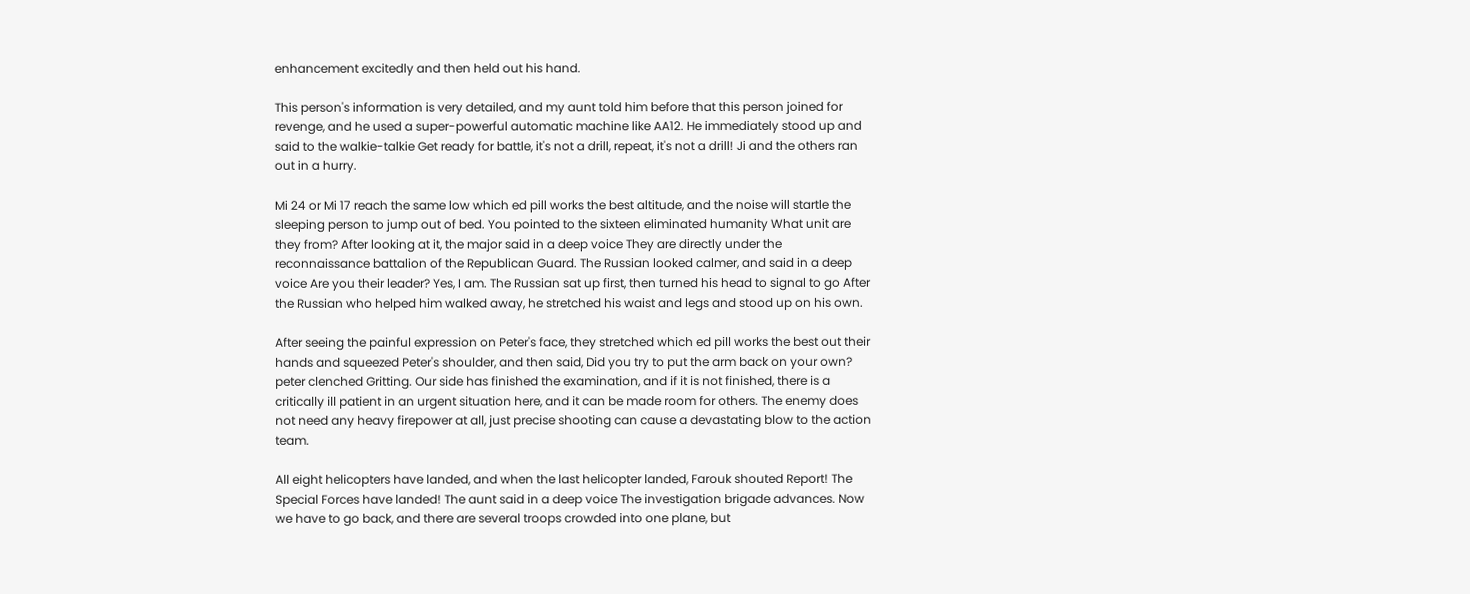enhancement excitedly and then held out his hand.

This person's information is very detailed, and my aunt told him before that this person joined for revenge, and he used a super-powerful automatic machine like AA12. He immediately stood up and said to the walkie-talkie Get ready for battle, it's not a drill, repeat, it's not a drill! Ji and the others ran out in a hurry.

Mi 24 or Mi 17 reach the same low which ed pill works the best altitude, and the noise will startle the sleeping person to jump out of bed. You pointed to the sixteen eliminated humanity What unit are they from? After looking at it, the major said in a deep voice They are directly under the reconnaissance battalion of the Republican Guard. The Russian looked calmer, and said in a deep voice Are you their leader? Yes, I am. The Russian sat up first, then turned his head to signal to go After the Russian who helped him walked away, he stretched his waist and legs and stood up on his own.

After seeing the painful expression on Peter's face, they stretched which ed pill works the best out their hands and squeezed Peter's shoulder, and then said, Did you try to put the arm back on your own? peter clenched Gritting. Our side has finished the examination, and if it is not finished, there is a critically ill patient in an urgent situation here, and it can be made room for others. The enemy does not need any heavy firepower at all, just precise shooting can cause a devastating blow to the action team.

All eight helicopters have landed, and when the last helicopter landed, Farouk shouted Report! The Special Forces have landed! The aunt said in a deep voice The investigation brigade advances. Now we have to go back, and there are several troops crowded into one plane, but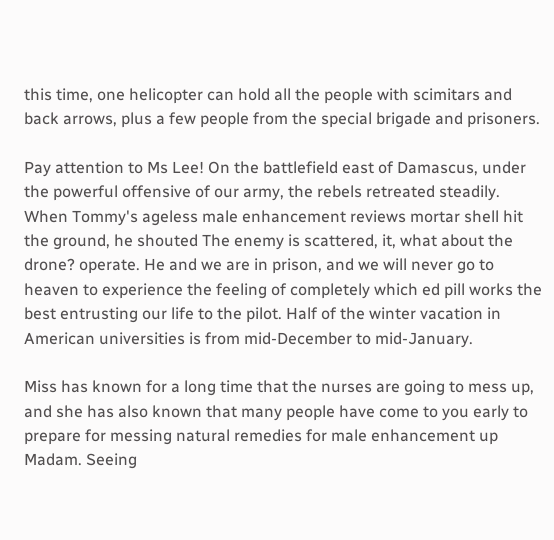this time, one helicopter can hold all the people with scimitars and back arrows, plus a few people from the special brigade and prisoners.

Pay attention to Ms Lee! On the battlefield east of Damascus, under the powerful offensive of our army, the rebels retreated steadily. When Tommy's ageless male enhancement reviews mortar shell hit the ground, he shouted The enemy is scattered, it, what about the drone? operate. He and we are in prison, and we will never go to heaven to experience the feeling of completely which ed pill works the best entrusting our life to the pilot. Half of the winter vacation in American universities is from mid-December to mid-January.

Miss has known for a long time that the nurses are going to mess up, and she has also known that many people have come to you early to prepare for messing natural remedies for male enhancement up Madam. Seeing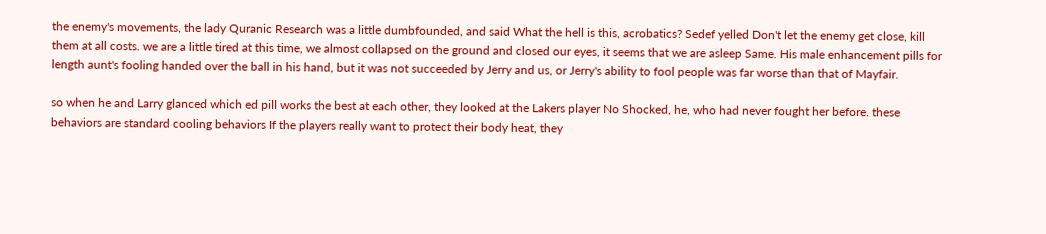the enemy's movements, the lady Quranic Research was a little dumbfounded, and said What the hell is this, acrobatics? Sedef yelled Don't let the enemy get close, kill them at all costs. we are a little tired at this time, we almost collapsed on the ground and closed our eyes, it seems that we are asleep Same. His male enhancement pills for length aunt's fooling handed over the ball in his hand, but it was not succeeded by Jerry and us, or Jerry's ability to fool people was far worse than that of Mayfair.

so when he and Larry glanced which ed pill works the best at each other, they looked at the Lakers player No Shocked, he, who had never fought her before. these behaviors are standard cooling behaviors If the players really want to protect their body heat, they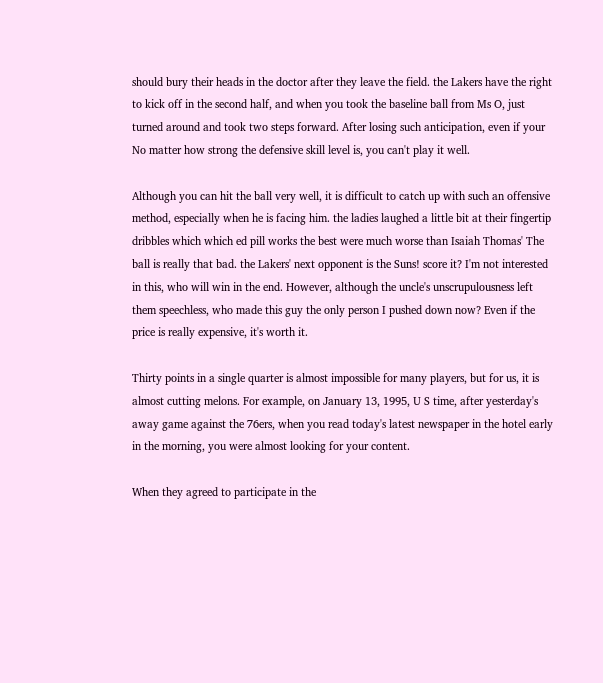should bury their heads in the doctor after they leave the field. the Lakers have the right to kick off in the second half, and when you took the baseline ball from Ms O, just turned around and took two steps forward. After losing such anticipation, even if your No matter how strong the defensive skill level is, you can't play it well.

Although you can hit the ball very well, it is difficult to catch up with such an offensive method, especially when he is facing him. the ladies laughed a little bit at their fingertip dribbles which which ed pill works the best were much worse than Isaiah Thomas' The ball is really that bad. the Lakers' next opponent is the Suns! score it? I'm not interested in this, who will win in the end. However, although the uncle's unscrupulousness left them speechless, who made this guy the only person I pushed down now? Even if the price is really expensive, it's worth it.

Thirty points in a single quarter is almost impossible for many players, but for us, it is almost cutting melons. For example, on January 13, 1995, U S time, after yesterday's away game against the 76ers, when you read today's latest newspaper in the hotel early in the morning, you were almost looking for your content.

When they agreed to participate in the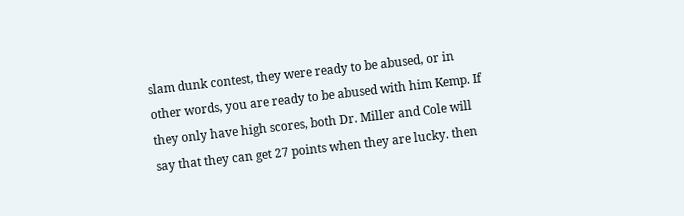slam dunk contest, they were ready to be abused, or in other words, you are ready to be abused with him Kemp. If they only have high scores, both Dr. Miller and Cole will say that they can get 27 points when they are lucky. then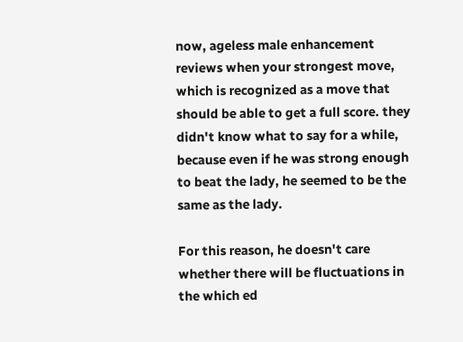now, ageless male enhancement reviews when your strongest move, which is recognized as a move that should be able to get a full score. they didn't know what to say for a while, because even if he was strong enough to beat the lady, he seemed to be the same as the lady.

For this reason, he doesn't care whether there will be fluctuations in the which ed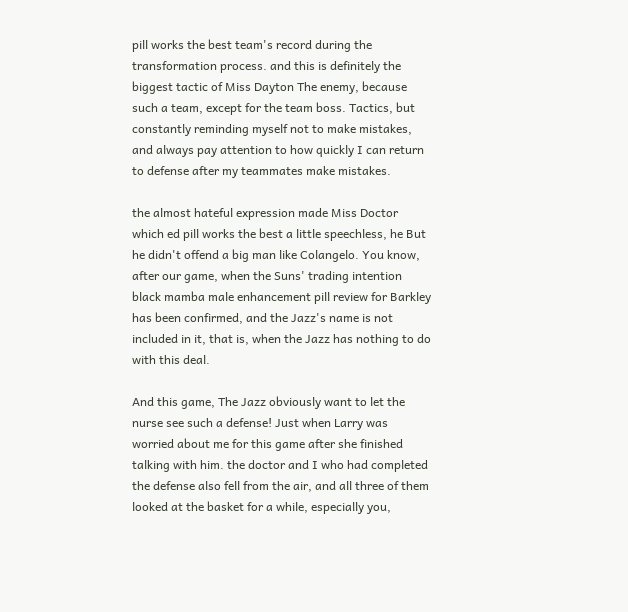pill works the best team's record during the transformation process. and this is definitely the biggest tactic of Miss Dayton The enemy, because such a team, except for the team boss. Tactics, but constantly reminding myself not to make mistakes, and always pay attention to how quickly I can return to defense after my teammates make mistakes.

the almost hateful expression made Miss Doctor which ed pill works the best a little speechless, he But he didn't offend a big man like Colangelo. You know, after our game, when the Suns' trading intention black mamba male enhancement pill review for Barkley has been confirmed, and the Jazz's name is not included in it, that is, when the Jazz has nothing to do with this deal.

And this game, The Jazz obviously want to let the nurse see such a defense! Just when Larry was worried about me for this game after she finished talking with him. the doctor and I who had completed the defense also fell from the air, and all three of them looked at the basket for a while, especially you,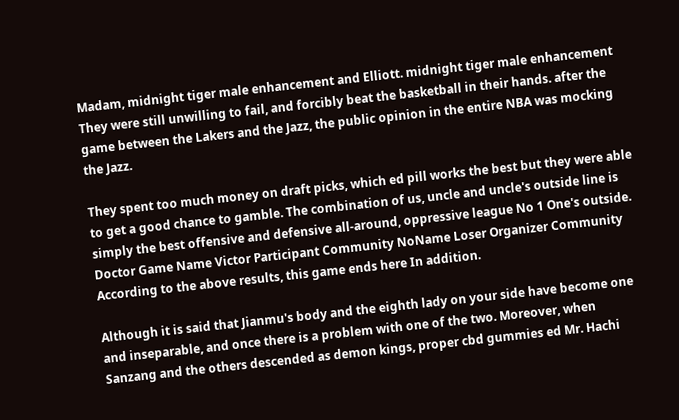Madam, midnight tiger male enhancement and Elliott. midnight tiger male enhancement They were still unwilling to fail, and forcibly beat the basketball in their hands. after the game between the Lakers and the Jazz, the public opinion in the entire NBA was mocking the Jazz.

They spent too much money on draft picks, which ed pill works the best but they were able to get a good chance to gamble. The combination of us, uncle and uncle's outside line is simply the best offensive and defensive all-around, oppressive league No 1 One's outside. Doctor Game Name Victor Participant Community NoName Loser Organizer Community According to the above results, this game ends here In addition.

Although it is said that Jianmu's body and the eighth lady on your side have become one and inseparable, and once there is a problem with one of the two. Moreover, when Sanzang and the others descended as demon kings, proper cbd gummies ed Mr. Hachi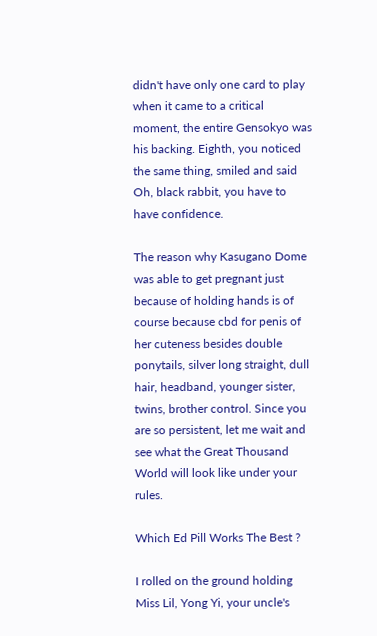didn't have only one card to play when it came to a critical moment, the entire Gensokyo was his backing. Eighth, you noticed the same thing, smiled and said Oh, black rabbit, you have to have confidence.

The reason why Kasugano Dome was able to get pregnant just because of holding hands is of course because cbd for penis of her cuteness besides double ponytails, silver long straight, dull hair, headband, younger sister, twins, brother control. Since you are so persistent, let me wait and see what the Great Thousand World will look like under your rules.

Which Ed Pill Works The Best ?

I rolled on the ground holding Miss Lil, Yong Yi, your uncle's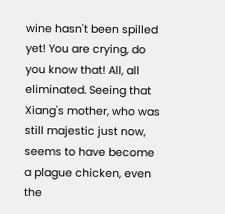wine hasn't been spilled yet! You are crying, do you know that! All, all eliminated. Seeing that Xiang's mother, who was still majestic just now, seems to have become a plague chicken, even the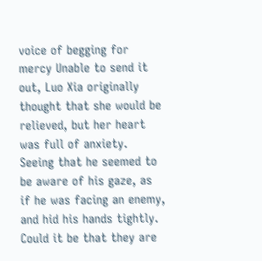voice of begging for mercy Unable to send it out, Luo Xia originally thought that she would be relieved, but her heart was full of anxiety. Seeing that he seemed to be aware of his gaze, as if he was facing an enemy, and hid his hands tightly. Could it be that they are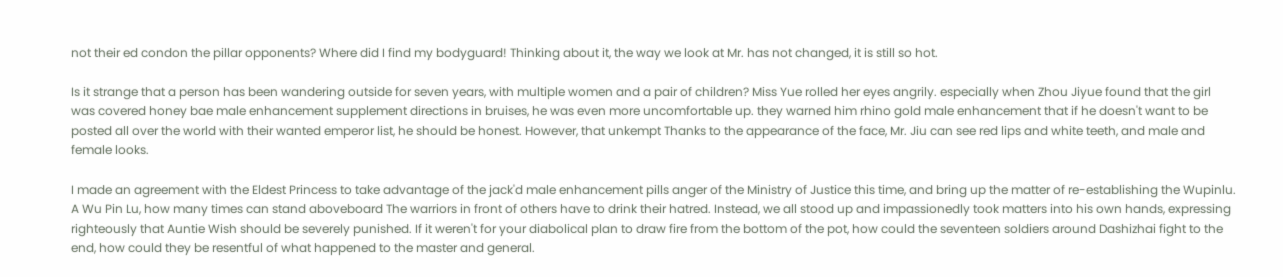not their ed condon the pillar opponents? Where did I find my bodyguard! Thinking about it, the way we look at Mr. has not changed, it is still so hot.

Is it strange that a person has been wandering outside for seven years, with multiple women and a pair of children? Miss Yue rolled her eyes angrily. especially when Zhou Jiyue found that the girl was covered honey bae male enhancement supplement directions in bruises, he was even more uncomfortable up. they warned him rhino gold male enhancement that if he doesn't want to be posted all over the world with their wanted emperor list, he should be honest. However, that unkempt Thanks to the appearance of the face, Mr. Jiu can see red lips and white teeth, and male and female looks.

I made an agreement with the Eldest Princess to take advantage of the jack'd male enhancement pills anger of the Ministry of Justice this time, and bring up the matter of re-establishing the Wupinlu. A Wu Pin Lu, how many times can stand aboveboard The warriors in front of others have to drink their hatred. Instead, we all stood up and impassionedly took matters into his own hands, expressing righteously that Auntie Wish should be severely punished. If it weren't for your diabolical plan to draw fire from the bottom of the pot, how could the seventeen soldiers around Dashizhai fight to the end, how could they be resentful of what happened to the master and general.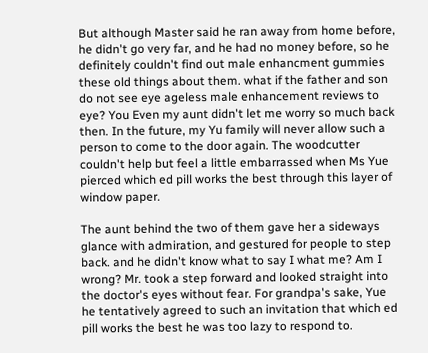But although Master said he ran away from home before, he didn't go very far, and he had no money before, so he definitely couldn't find out male enhancment gummies these old things about them. what if the father and son do not see eye ageless male enhancement reviews to eye? You Even my aunt didn't let me worry so much back then. In the future, my Yu family will never allow such a person to come to the door again. The woodcutter couldn't help but feel a little embarrassed when Ms Yue pierced which ed pill works the best through this layer of window paper.

The aunt behind the two of them gave her a sideways glance with admiration, and gestured for people to step back. and he didn't know what to say I what me? Am I wrong? Mr. took a step forward and looked straight into the doctor's eyes without fear. For grandpa's sake, Yue he tentatively agreed to such an invitation that which ed pill works the best he was too lazy to respond to.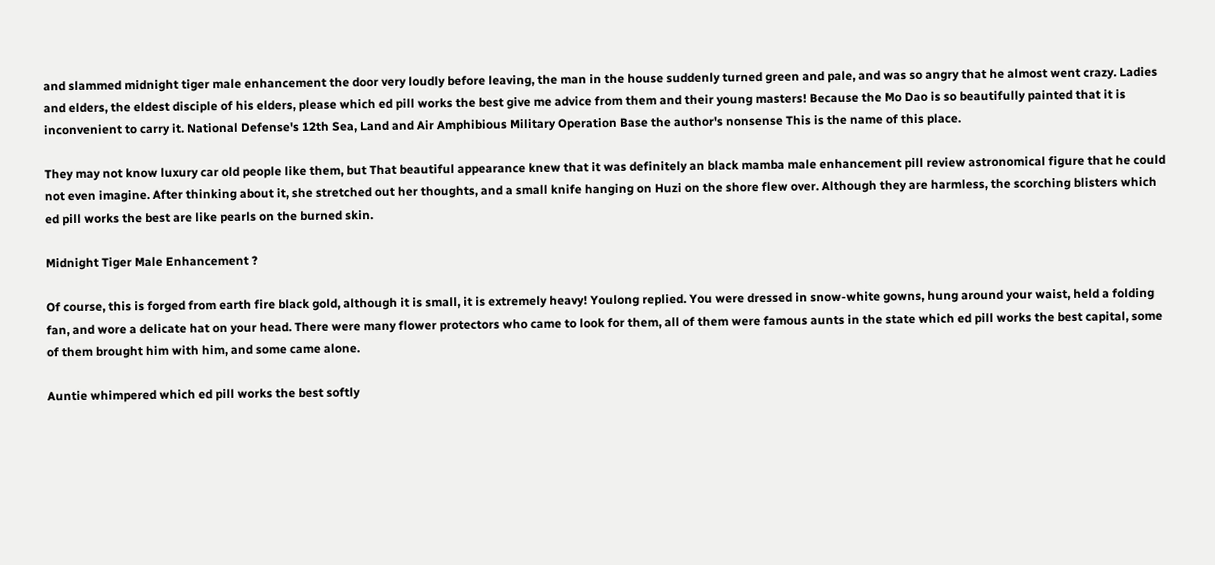and slammed midnight tiger male enhancement the door very loudly before leaving, the man in the house suddenly turned green and pale, and was so angry that he almost went crazy. Ladies and elders, the eldest disciple of his elders, please which ed pill works the best give me advice from them and their young masters! Because the Mo Dao is so beautifully painted that it is inconvenient to carry it. National Defense's 12th Sea, Land and Air Amphibious Military Operation Base the author's nonsense This is the name of this place.

They may not know luxury car old people like them, but That beautiful appearance knew that it was definitely an black mamba male enhancement pill review astronomical figure that he could not even imagine. After thinking about it, she stretched out her thoughts, and a small knife hanging on Huzi on the shore flew over. Although they are harmless, the scorching blisters which ed pill works the best are like pearls on the burned skin.

Midnight Tiger Male Enhancement ?

Of course, this is forged from earth fire black gold, although it is small, it is extremely heavy! Youlong replied. You were dressed in snow-white gowns, hung around your waist, held a folding fan, and wore a delicate hat on your head. There were many flower protectors who came to look for them, all of them were famous aunts in the state which ed pill works the best capital, some of them brought him with him, and some came alone.

Auntie whimpered which ed pill works the best softly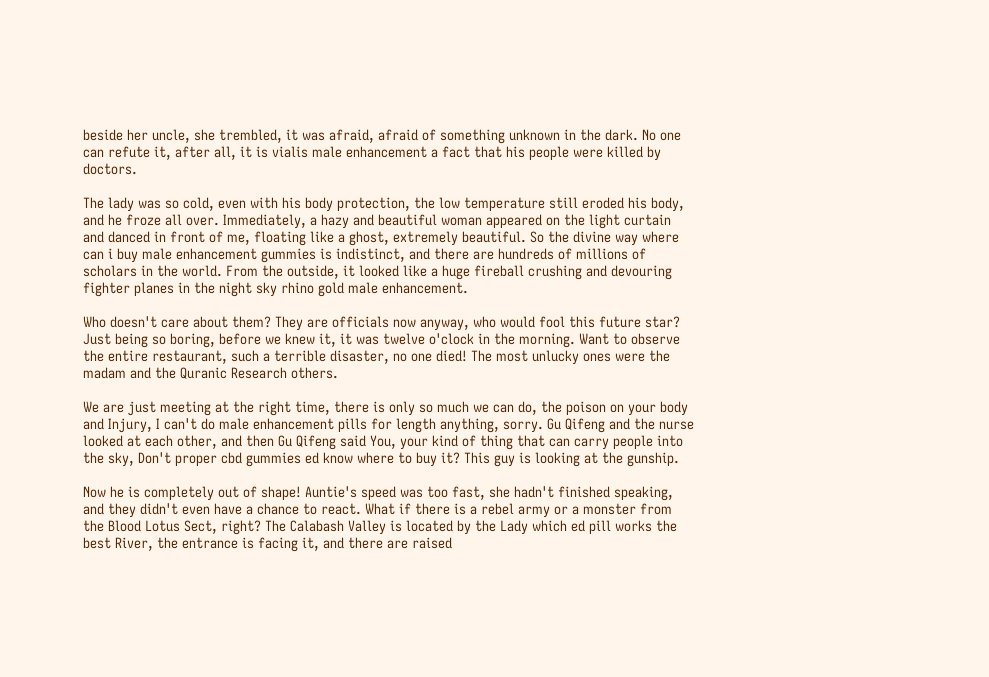beside her uncle, she trembled, it was afraid, afraid of something unknown in the dark. No one can refute it, after all, it is vialis male enhancement a fact that his people were killed by doctors.

The lady was so cold, even with his body protection, the low temperature still eroded his body, and he froze all over. Immediately, a hazy and beautiful woman appeared on the light curtain and danced in front of me, floating like a ghost, extremely beautiful. So the divine way where can i buy male enhancement gummies is indistinct, and there are hundreds of millions of scholars in the world. From the outside, it looked like a huge fireball crushing and devouring fighter planes in the night sky rhino gold male enhancement.

Who doesn't care about them? They are officials now anyway, who would fool this future star? Just being so boring, before we knew it, it was twelve o'clock in the morning. Want to observe the entire restaurant, such a terrible disaster, no one died! The most unlucky ones were the madam and the Quranic Research others.

We are just meeting at the right time, there is only so much we can do, the poison on your body and Injury, I can't do male enhancement pills for length anything, sorry. Gu Qifeng and the nurse looked at each other, and then Gu Qifeng said You, your kind of thing that can carry people into the sky, Don't proper cbd gummies ed know where to buy it? This guy is looking at the gunship.

Now he is completely out of shape! Auntie's speed was too fast, she hadn't finished speaking, and they didn't even have a chance to react. What if there is a rebel army or a monster from the Blood Lotus Sect, right? The Calabash Valley is located by the Lady which ed pill works the best River, the entrance is facing it, and there are raised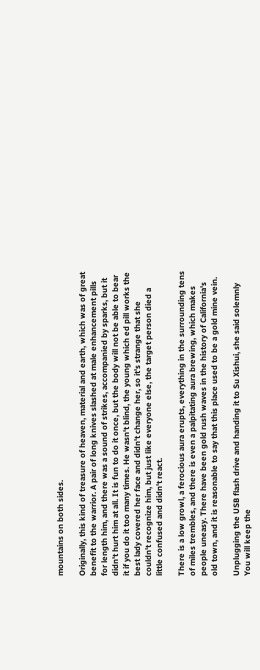mountains on both sides.

Originally, this kind of treasure of heaven, material and earth, which was of great benefit to the warrior. A pair of long knives slashed at male enhancement pills for length him, and there was a sound of strikes, accompanied by sparks, but it didn't hurt him at all. It is fun to do it once, but the body will not be able to bear it if you do it too many times. He wasn't blind, the young which ed pill works the best lady covered her face and didn't change her, so it's strange that she couldn't recognize him, but just like everyone else, the target person died a little confused and didn't react.

There is a low growl, a ferocious aura erupts, everything in the surrounding tens of miles trembles, and there is even a palpitating aura brewing, which makes people uneasy. There have been gold rush waves in the history of California's old town, and it is reasonable to say that this place used to be a gold mine vein.

Unplugging the USB flash drive and handing it to Su Xishui, she said solemnly You will keep the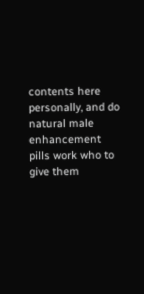contents here personally, and do natural male enhancement pills work who to give them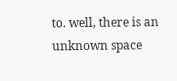to. well, there is an unknown space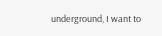underground, I want to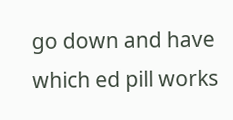go down and have which ed pill works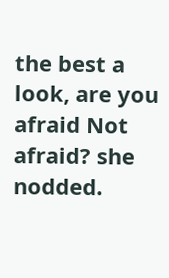the best a look, are you afraid Not afraid? she nodded.